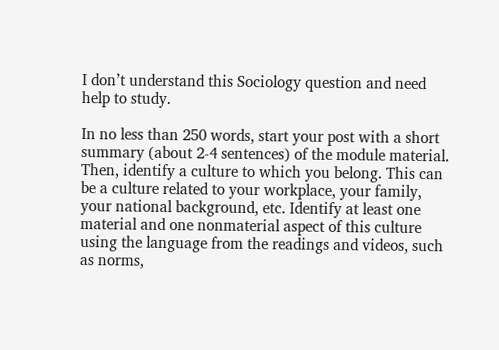I don’t understand this Sociology question and need help to study.

In no less than 250 words, start your post with a short summary (about 2-4 sentences) of the module material. Then, identify a culture to which you belong. This can be a culture related to your workplace, your family, your national background, etc. Identify at least one material and one nonmaterial aspect of this culture using the language from the readings and videos, such as norms,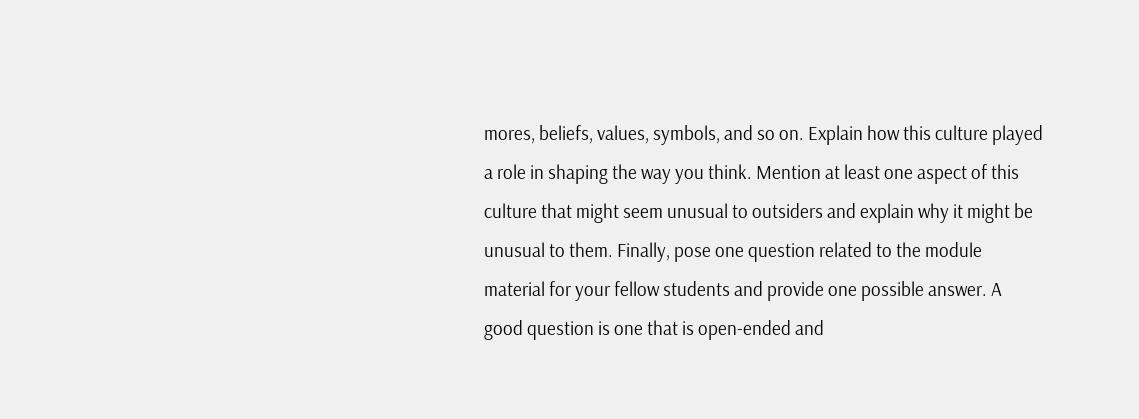mores, beliefs, values, symbols, and so on. Explain how this culture played a role in shaping the way you think. Mention at least one aspect of this culture that might seem unusual to outsiders and explain why it might be unusual to them. Finally, pose one question related to the module material for your fellow students and provide one possible answer. A good question is one that is open-ended and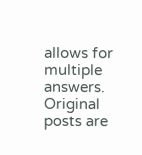allows for multiple answers. Original posts are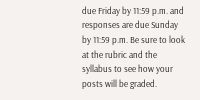due Friday by 11:59 p.m. and responses are due Sunday by 11:59 p.m. Be sure to look at the rubric and the syllabus to see how your posts will be graded.